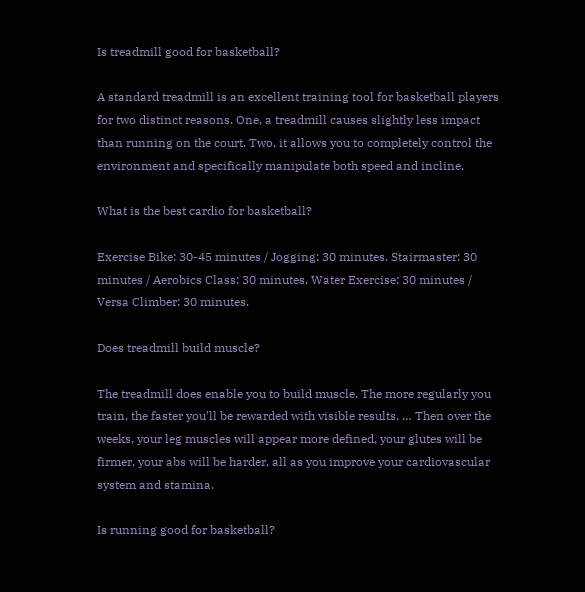Is treadmill good for basketball?

A standard treadmill is an excellent training tool for basketball players for two distinct reasons. One, a treadmill causes slightly less impact than running on the court. Two, it allows you to completely control the environment and specifically manipulate both speed and incline.

What is the best cardio for basketball?

Exercise Bike: 30-45 minutes / Jogging: 30 minutes. Stairmaster: 30 minutes / Aerobics Class: 30 minutes. Water Exercise: 30 minutes / Versa Climber: 30 minutes.

Does treadmill build muscle?

The treadmill does enable you to build muscle. The more regularly you train, the faster you’ll be rewarded with visible results. … Then over the weeks, your leg muscles will appear more defined, your glutes will be firmer, your abs will be harder, all as you improve your cardiovascular system and stamina.

Is running good for basketball?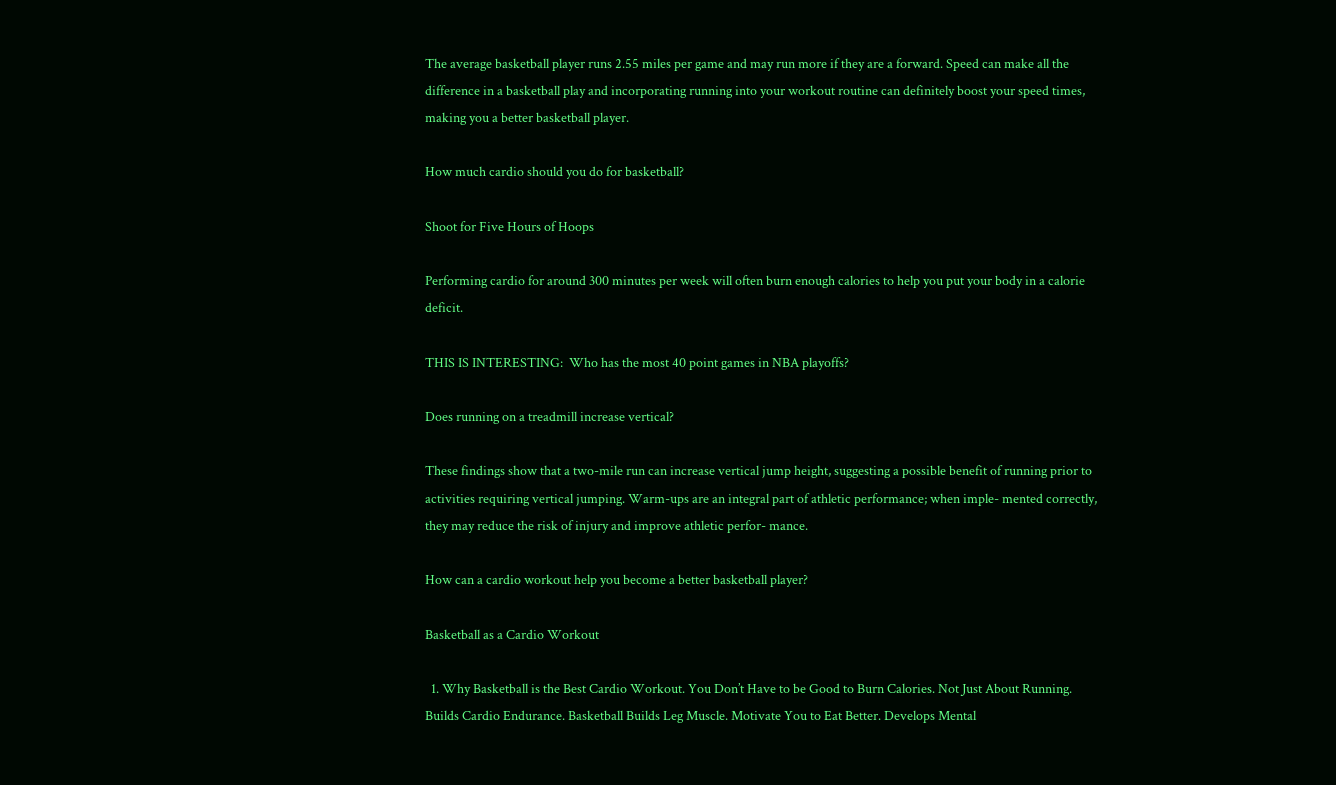The average basketball player runs 2.55 miles per game and may run more if they are a forward. Speed can make all the difference in a basketball play and incorporating running into your workout routine can definitely boost your speed times, making you a better basketball player.

How much cardio should you do for basketball?

Shoot for Five Hours of Hoops

Performing cardio for around 300 minutes per week will often burn enough calories to help you put your body in a calorie deficit.

THIS IS INTERESTING:  Who has the most 40 point games in NBA playoffs?

Does running on a treadmill increase vertical?

These findings show that a two-mile run can increase vertical jump height, suggesting a possible benefit of running prior to activities requiring vertical jumping. Warm-ups are an integral part of athletic performance; when imple- mented correctly, they may reduce the risk of injury and improve athletic perfor- mance.

How can a cardio workout help you become a better basketball player?

Basketball as a Cardio Workout

  1. Why Basketball is the Best Cardio Workout. You Don’t Have to be Good to Burn Calories. Not Just About Running. Builds Cardio Endurance. Basketball Builds Leg Muscle. Motivate You to Eat Better. Develops Mental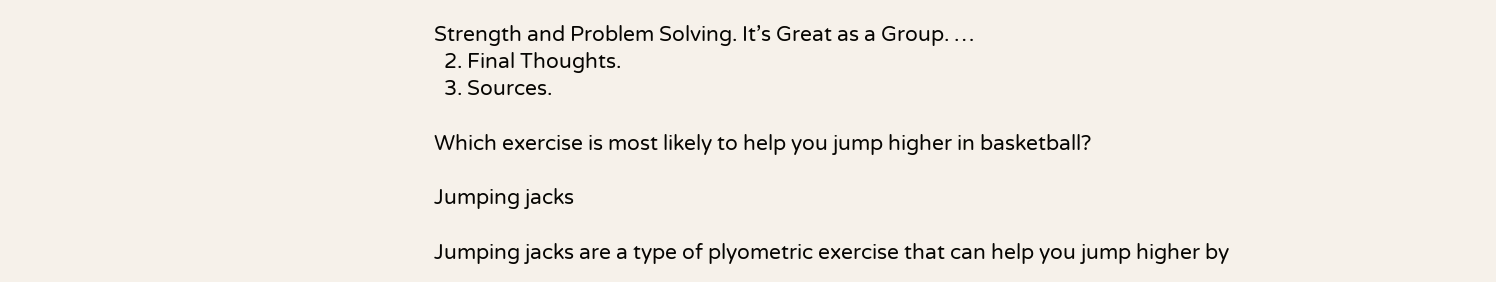Strength and Problem Solving. It’s Great as a Group. …
  2. Final Thoughts.
  3. Sources.

Which exercise is most likely to help you jump higher in basketball?

Jumping jacks

Jumping jacks are a type of plyometric exercise that can help you jump higher by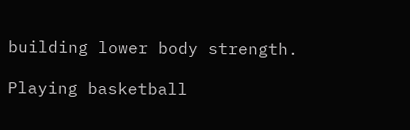building lower body strength.

Playing basketball